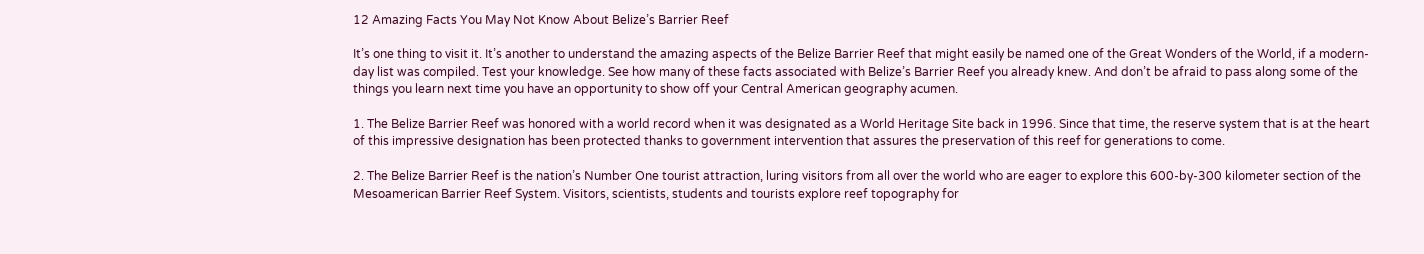12 Amazing Facts You May Not Know About Belize’s Barrier Reef

It’s one thing to visit it. It’s another to understand the amazing aspects of the Belize Barrier Reef that might easily be named one of the Great Wonders of the World, if a modern-day list was compiled. Test your knowledge. See how many of these facts associated with Belize’s Barrier Reef you already knew. And don’t be afraid to pass along some of the things you learn next time you have an opportunity to show off your Central American geography acumen.

1. The Belize Barrier Reef was honored with a world record when it was designated as a World Heritage Site back in 1996. Since that time, the reserve system that is at the heart of this impressive designation has been protected thanks to government intervention that assures the preservation of this reef for generations to come.

2. The Belize Barrier Reef is the nation’s Number One tourist attraction, luring visitors from all over the world who are eager to explore this 600-by-300 kilometer section of the Mesoamerican Barrier Reef System. Visitors, scientists, students and tourists explore reef topography for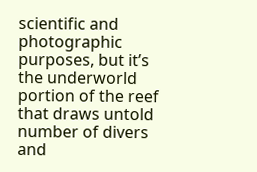scientific and photographic purposes, but it’s the underworld portion of the reef that draws untold number of divers and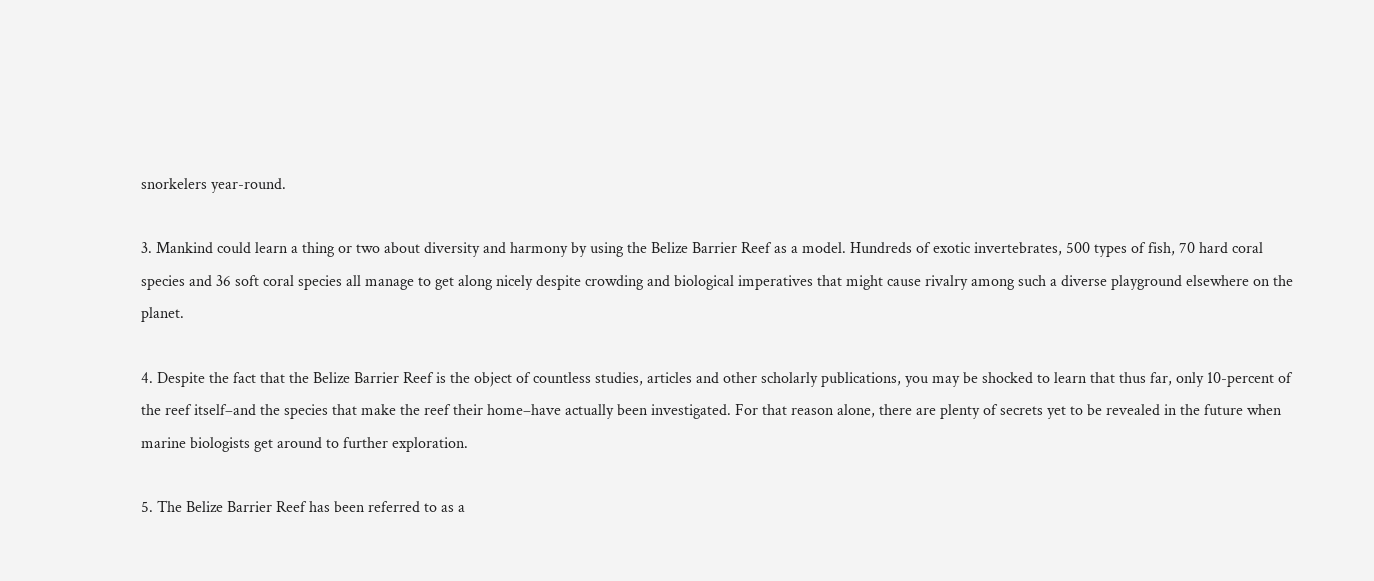snorkelers year-round.

3. Mankind could learn a thing or two about diversity and harmony by using the Belize Barrier Reef as a model. Hundreds of exotic invertebrates, 500 types of fish, 70 hard coral species and 36 soft coral species all manage to get along nicely despite crowding and biological imperatives that might cause rivalry among such a diverse playground elsewhere on the planet.

4. Despite the fact that the Belize Barrier Reef is the object of countless studies, articles and other scholarly publications, you may be shocked to learn that thus far, only 10-percent of the reef itself–and the species that make the reef their home–have actually been investigated. For that reason alone, there are plenty of secrets yet to be revealed in the future when marine biologists get around to further exploration.

5. The Belize Barrier Reef has been referred to as a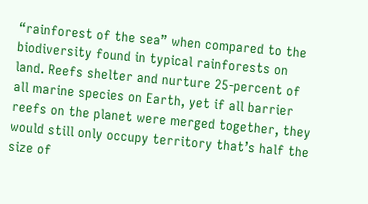“rainforest of the sea” when compared to the biodiversity found in typical rainforests on land. Reefs shelter and nurture 25-percent of all marine species on Earth, yet if all barrier reefs on the planet were merged together, they would still only occupy territory that’s half the size of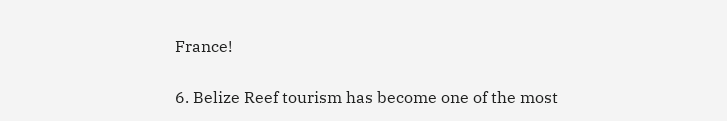France!

6. Belize Reef tourism has become one of the most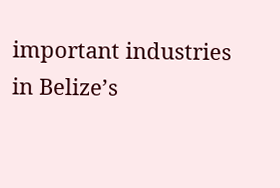important industries in Belize’s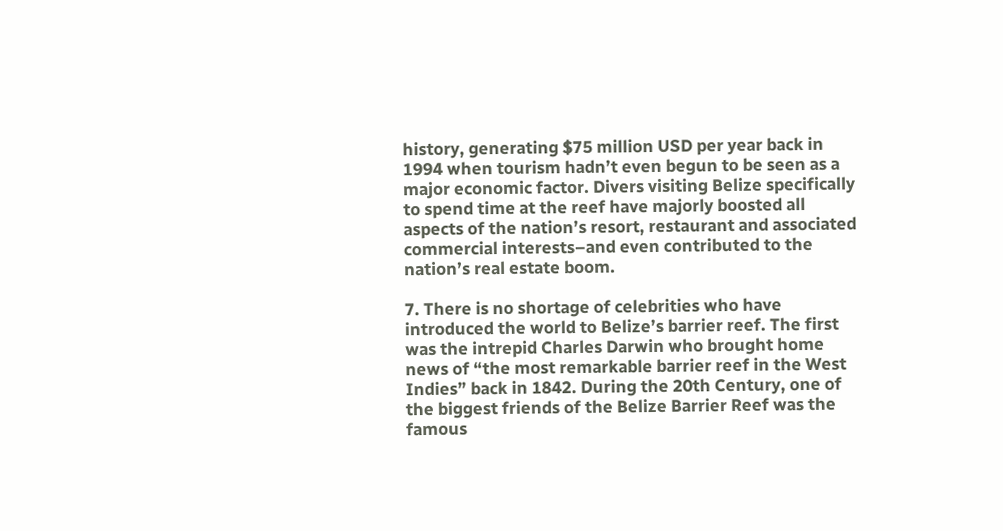history, generating $75 million USD per year back in 1994 when tourism hadn’t even begun to be seen as a major economic factor. Divers visiting Belize specifically to spend time at the reef have majorly boosted all aspects of the nation’s resort, restaurant and associated commercial interests–and even contributed to the nation’s real estate boom.

7. There is no shortage of celebrities who have introduced the world to Belize’s barrier reef. The first was the intrepid Charles Darwin who brought home news of “the most remarkable barrier reef in the West Indies” back in 1842. During the 20th Century, one of the biggest friends of the Belize Barrier Reef was the famous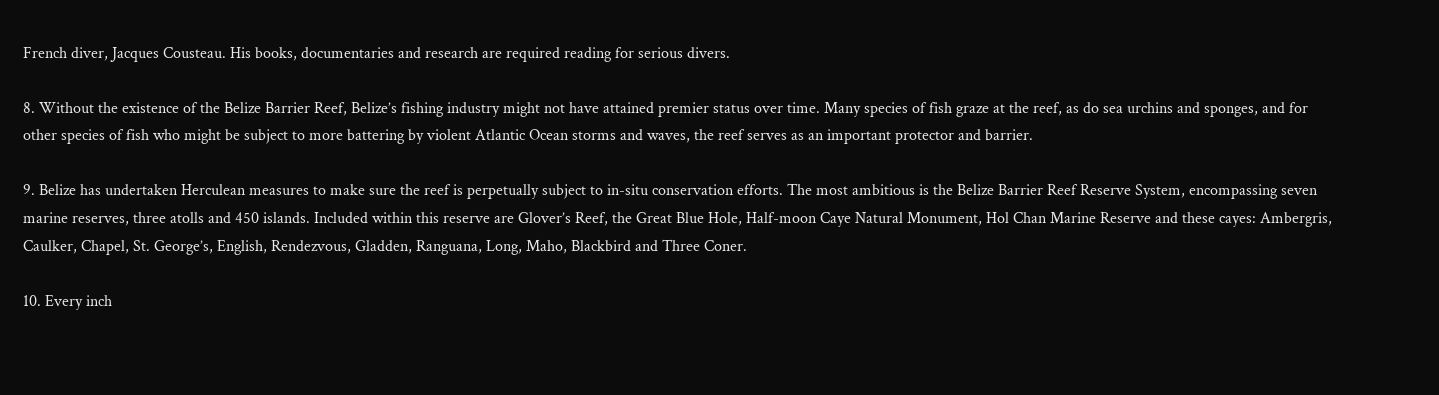French diver, Jacques Cousteau. His books, documentaries and research are required reading for serious divers.

8. Without the existence of the Belize Barrier Reef, Belize’s fishing industry might not have attained premier status over time. Many species of fish graze at the reef, as do sea urchins and sponges, and for other species of fish who might be subject to more battering by violent Atlantic Ocean storms and waves, the reef serves as an important protector and barrier.

9. Belize has undertaken Herculean measures to make sure the reef is perpetually subject to in-situ conservation efforts. The most ambitious is the Belize Barrier Reef Reserve System, encompassing seven marine reserves, three atolls and 450 islands. Included within this reserve are Glover’s Reef, the Great Blue Hole, Half-moon Caye Natural Monument, Hol Chan Marine Reserve and these cayes: Ambergris, Caulker, Chapel, St. George’s, English, Rendezvous, Gladden, Ranguana, Long, Maho, Blackbird and Three Coner.

10. Every inch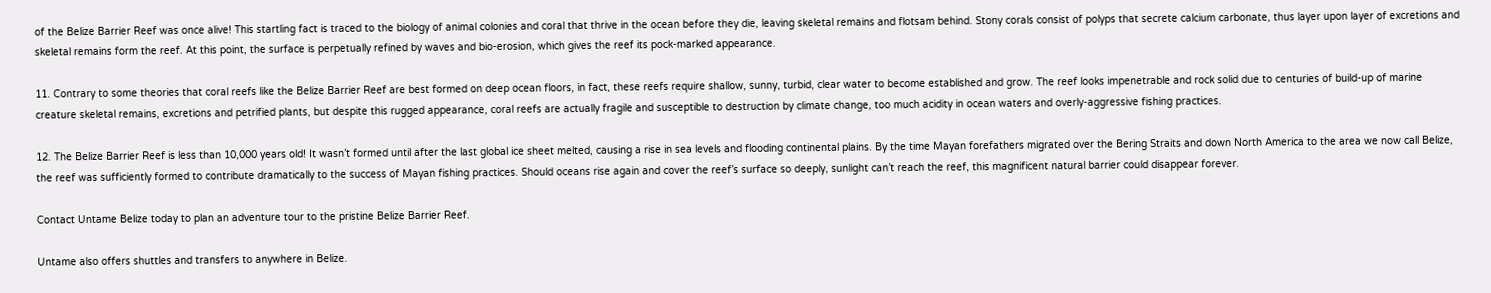of the Belize Barrier Reef was once alive! This startling fact is traced to the biology of animal colonies and coral that thrive in the ocean before they die, leaving skeletal remains and flotsam behind. Stony corals consist of polyps that secrete calcium carbonate, thus layer upon layer of excretions and skeletal remains form the reef. At this point, the surface is perpetually refined by waves and bio-erosion, which gives the reef its pock-marked appearance.

11. Contrary to some theories that coral reefs like the Belize Barrier Reef are best formed on deep ocean floors, in fact, these reefs require shallow, sunny, turbid, clear water to become established and grow. The reef looks impenetrable and rock solid due to centuries of build-up of marine creature skeletal remains, excretions and petrified plants, but despite this rugged appearance, coral reefs are actually fragile and susceptible to destruction by climate change, too much acidity in ocean waters and overly-aggressive fishing practices.

12. The Belize Barrier Reef is less than 10,000 years old! It wasn’t formed until after the last global ice sheet melted, causing a rise in sea levels and flooding continental plains. By the time Mayan forefathers migrated over the Bering Straits and down North America to the area we now call Belize, the reef was sufficiently formed to contribute dramatically to the success of Mayan fishing practices. Should oceans rise again and cover the reef’s surface so deeply, sunlight can’t reach the reef, this magnificent natural barrier could disappear forever.

Contact Untame Belize today to plan an adventure tour to the pristine Belize Barrier Reef.

Untame also offers shuttles and transfers to anywhere in Belize.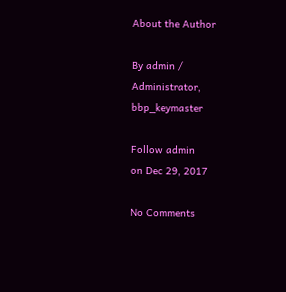About the Author

By admin / Administrator, bbp_keymaster

Follow admin
on Dec 29, 2017

No Comments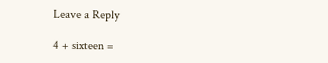Leave a Reply

4 + sixteen =